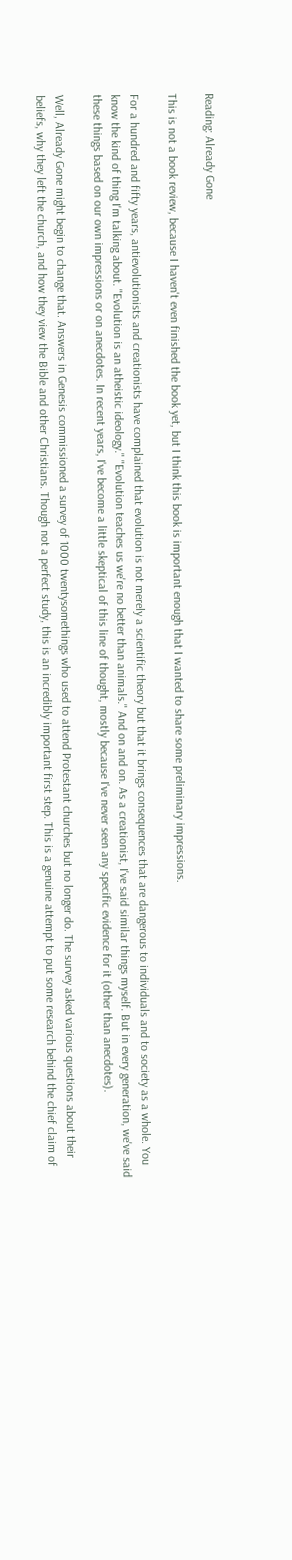Reading: Already Gone

This is not a book review, because I haven't even finished the book yet, but I think this book is important enough that I wanted to share some preliminary impressions.

For a hundred and fifty years, antievolutionists and creationists have complained that evolution is not merely a scientific theory but that it brings consequences that are dangerous to individuals and to society as a whole. You know the kind of thing I'm talking about. "Evolution is an atheistic ideology." "Evolution teaches us we're no better than animals." And on and on. As a creationist, I've said similar things myself. But in every generation, we've said these things based on our own impressions or on anecdotes. In recent years, I've become a little skeptical of this line of thought, mostly because I've never seen any specific evidence for it (other than anecdotes).

Well, Already Gone might begin to change that. Answers in Genesis commissioned a survey of 1000 twentysomethings who used to attend Protestant churches but no longer do. The survey asked various questions about their beliefs, why they left the church, and how they view the Bible and other Christians. Though not a perfect study, this is an incredibly important first step. This is a genuine attempt to put some research behind the chief claim of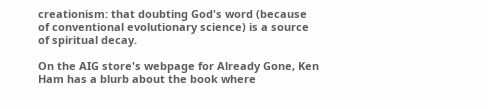creationism: that doubting God's word (because of conventional evolutionary science) is a source of spiritual decay.

On the AIG store's webpage for Already Gone, Ken Ham has a blurb about the book where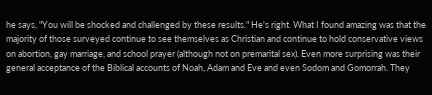he says, "You will be shocked and challenged by these results." He's right. What I found amazing was that the majority of those surveyed continue to see themselves as Christian and continue to hold conservative views on abortion, gay marriage, and school prayer (although not on premarital sex). Even more surprising was their general acceptance of the Biblical accounts of Noah, Adam and Eve and even Sodom and Gomorrah. They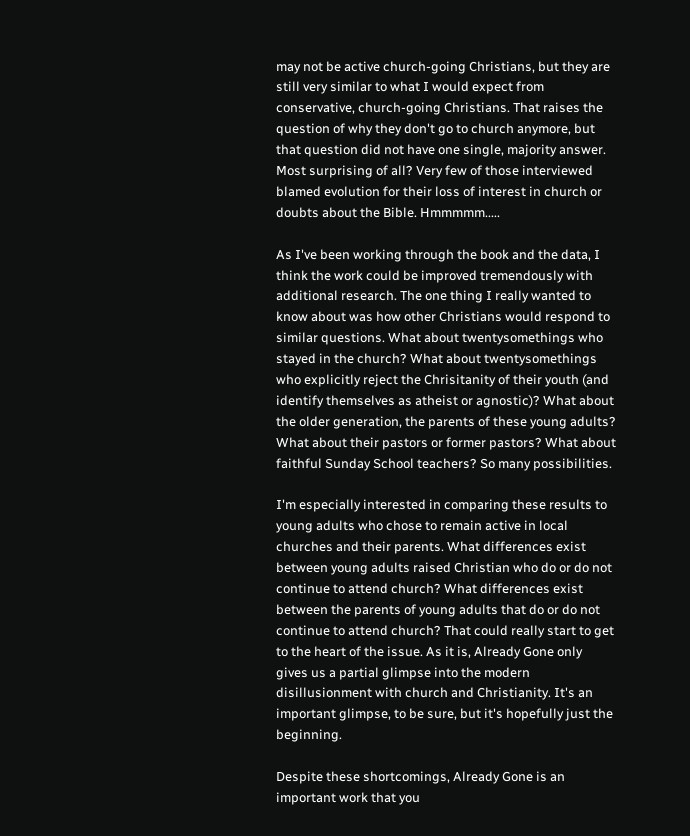may not be active church-going Christians, but they are still very similar to what I would expect from conservative, church-going Christians. That raises the question of why they don't go to church anymore, but that question did not have one single, majority answer. Most surprising of all? Very few of those interviewed blamed evolution for their loss of interest in church or doubts about the Bible. Hmmmmm.....

As I've been working through the book and the data, I think the work could be improved tremendously with additional research. The one thing I really wanted to know about was how other Christians would respond to similar questions. What about twentysomethings who stayed in the church? What about twentysomethings who explicitly reject the Chrisitanity of their youth (and identify themselves as atheist or agnostic)? What about the older generation, the parents of these young adults? What about their pastors or former pastors? What about faithful Sunday School teachers? So many possibilities.

I'm especially interested in comparing these results to young adults who chose to remain active in local churches and their parents. What differences exist between young adults raised Christian who do or do not continue to attend church? What differences exist between the parents of young adults that do or do not continue to attend church? That could really start to get to the heart of the issue. As it is, Already Gone only gives us a partial glimpse into the modern disillusionment with church and Christianity. It's an important glimpse, to be sure, but it's hopefully just the beginning.

Despite these shortcomings, Already Gone is an important work that you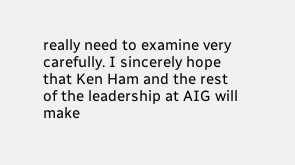really need to examine very carefully. I sincerely hope that Ken Ham and the rest of the leadership at AIG will make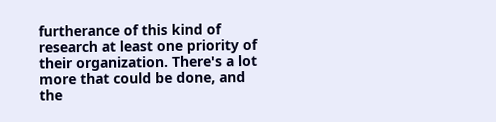furtherance of this kind of research at least one priority of their organization. There's a lot more that could be done, and the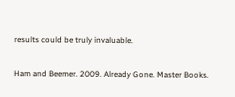results could be truly invaluable.

Ham and Beemer. 2009. Already Gone. Master Books.